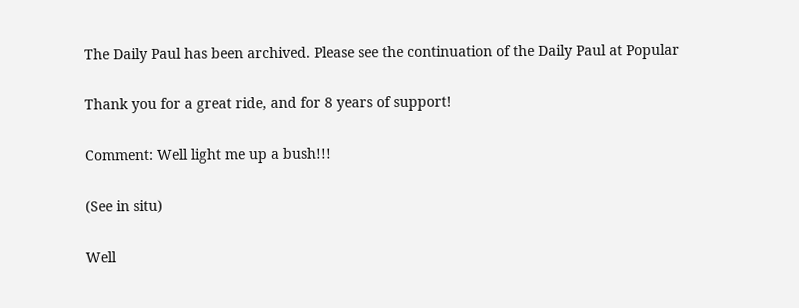The Daily Paul has been archived. Please see the continuation of the Daily Paul at Popular

Thank you for a great ride, and for 8 years of support!

Comment: Well light me up a bush!!!

(See in situ)

Well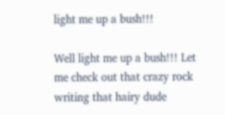light me up a bush!!!

Well light me up a bush!!! Let me check out that crazy rock writing that hairy dude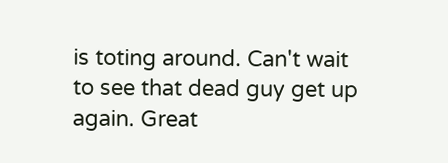is toting around. Can't wait to see that dead guy get up again. Great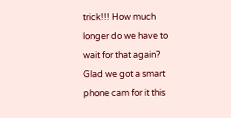trick!!! How much longer do we have to wait for that again? Glad we got a smart phone cam for it this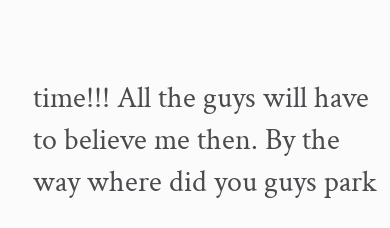time!!! All the guys will have to believe me then. By the way where did you guys park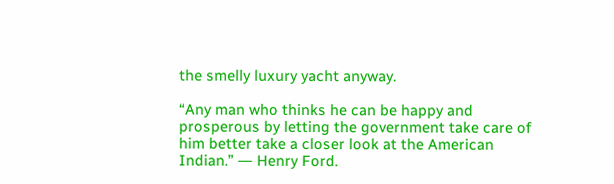the smelly luxury yacht anyway.

“Any man who thinks he can be happy and prosperous by letting the government take care of him better take a closer look at the American Indian.” ― Henry Ford.